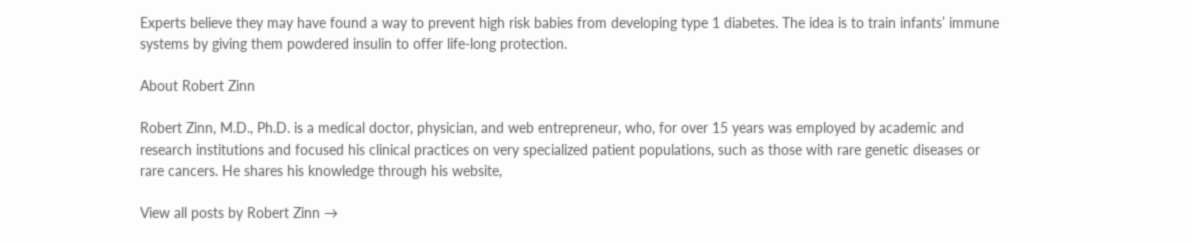Experts believe they may have found a way to prevent high risk babies from developing type 1 diabetes. The idea is to train infants’ immune systems by giving them powdered insulin to offer life-long protection.

About Robert Zinn

Robert Zinn, M.D., Ph.D. is a medical doctor, physician, and web entrepreneur, who, for over 15 years was employed by academic and research institutions and focused his clinical practices on very specialized patient populations, such as those with rare genetic diseases or rare cancers. He shares his knowledge through his website,

View all posts by Robert Zinn →